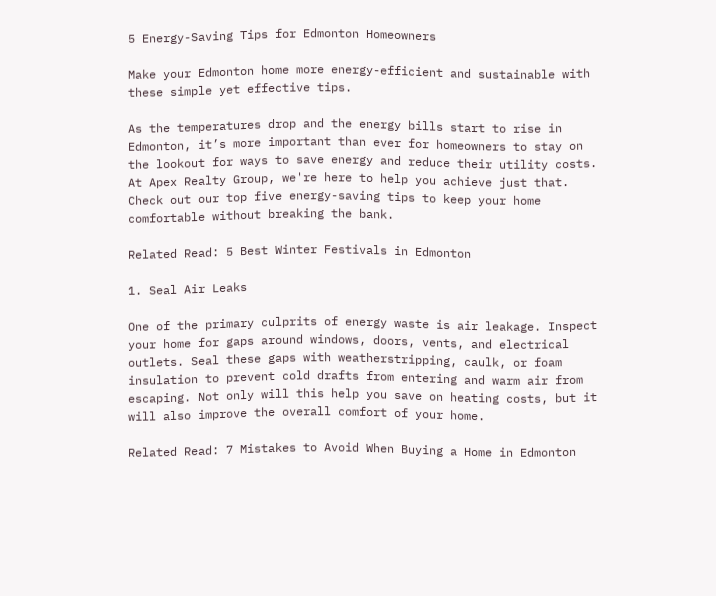5 Energy-Saving Tips for Edmonton Homeowners

Make your Edmonton home more energy-efficient and sustainable with these simple yet effective tips.

As the temperatures drop and the energy bills start to rise in Edmonton, it’s more important than ever for homeowners to stay on the lookout for ways to save energy and reduce their utility costs. At Apex Realty Group, we're here to help you achieve just that. Check out our top five energy-saving tips to keep your home comfortable without breaking the bank.

Related Read: 5 Best Winter Festivals in Edmonton

1. Seal Air Leaks

One of the primary culprits of energy waste is air leakage. Inspect your home for gaps around windows, doors, vents, and electrical outlets. Seal these gaps with weatherstripping, caulk, or foam insulation to prevent cold drafts from entering and warm air from escaping. Not only will this help you save on heating costs, but it will also improve the overall comfort of your home.

Related Read: 7 Mistakes to Avoid When Buying a Home in Edmonton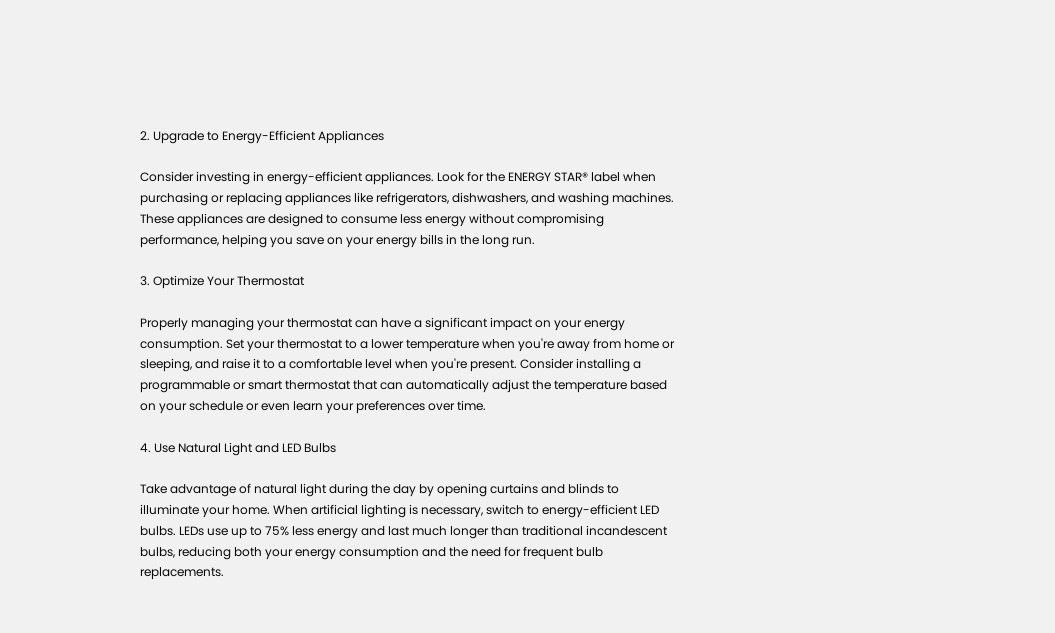2. Upgrade to Energy-Efficient Appliances

Consider investing in energy-efficient appliances. Look for the ENERGY STAR® label when purchasing or replacing appliances like refrigerators, dishwashers, and washing machines. These appliances are designed to consume less energy without compromising performance, helping you save on your energy bills in the long run.

3. Optimize Your Thermostat

Properly managing your thermostat can have a significant impact on your energy consumption. Set your thermostat to a lower temperature when you're away from home or sleeping, and raise it to a comfortable level when you're present. Consider installing a programmable or smart thermostat that can automatically adjust the temperature based on your schedule or even learn your preferences over time.

4. Use Natural Light and LED Bulbs

Take advantage of natural light during the day by opening curtains and blinds to illuminate your home. When artificial lighting is necessary, switch to energy-efficient LED bulbs. LEDs use up to 75% less energy and last much longer than traditional incandescent bulbs, reducing both your energy consumption and the need for frequent bulb replacements.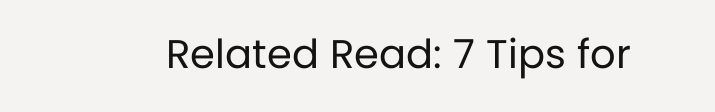Related Read: 7 Tips for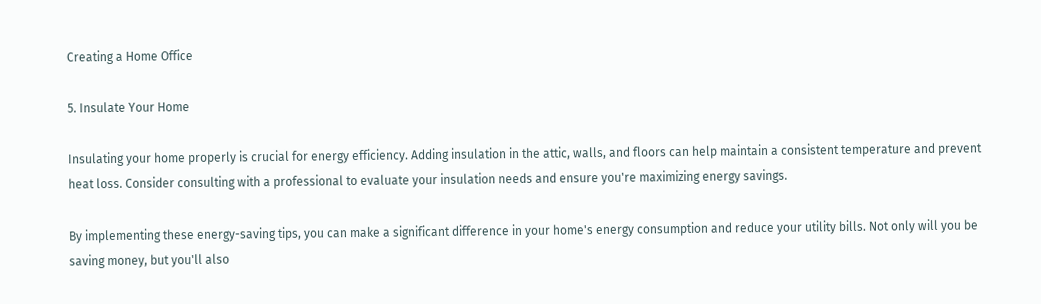Creating a Home Office

5. Insulate Your Home

Insulating your home properly is crucial for energy efficiency. Adding insulation in the attic, walls, and floors can help maintain a consistent temperature and prevent heat loss. Consider consulting with a professional to evaluate your insulation needs and ensure you're maximizing energy savings.

By implementing these energy-saving tips, you can make a significant difference in your home's energy consumption and reduce your utility bills. Not only will you be saving money, but you'll also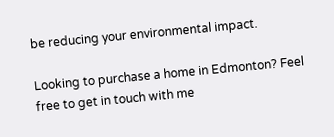be reducing your environmental impact.

Looking to purchase a home in Edmonton? Feel free to get in touch with me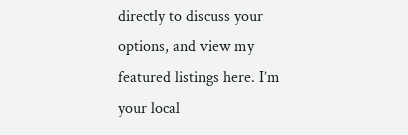directly to discuss your options, and view my featured listings here. I’m your local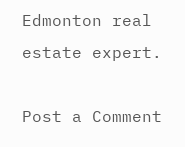Edmonton real estate expert.

Post a Comment